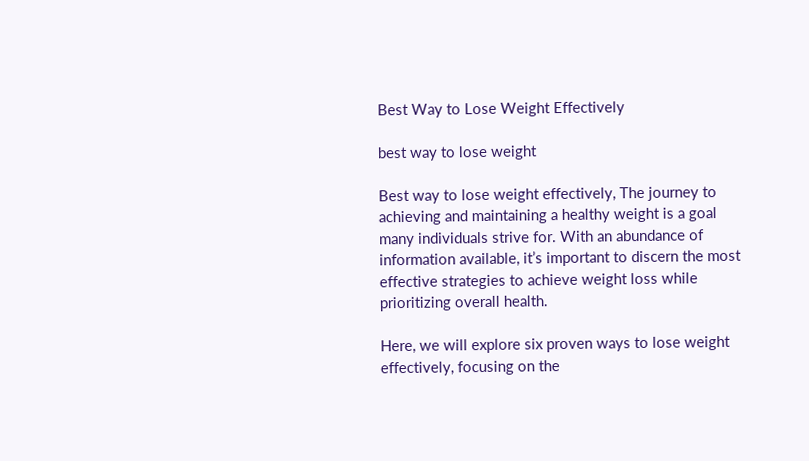Best Way to Lose Weight Effectively

best way to lose weight

Best way to lose weight effectively, The journey to achieving and maintaining a healthy weight is a goal many individuals strive for. With an abundance of information available, it’s important to discern the most effective strategies to achieve weight loss while prioritizing overall health.

Here, we will explore six proven ways to lose weight effectively, focusing on the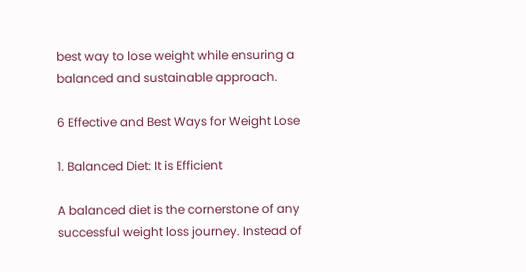best way to lose weight while ensuring a balanced and sustainable approach.

6 Effective and Best Ways for Weight Lose

1. Balanced Diet: It is Efficient

A balanced diet is the cornerstone of any successful weight loss journey. Instead of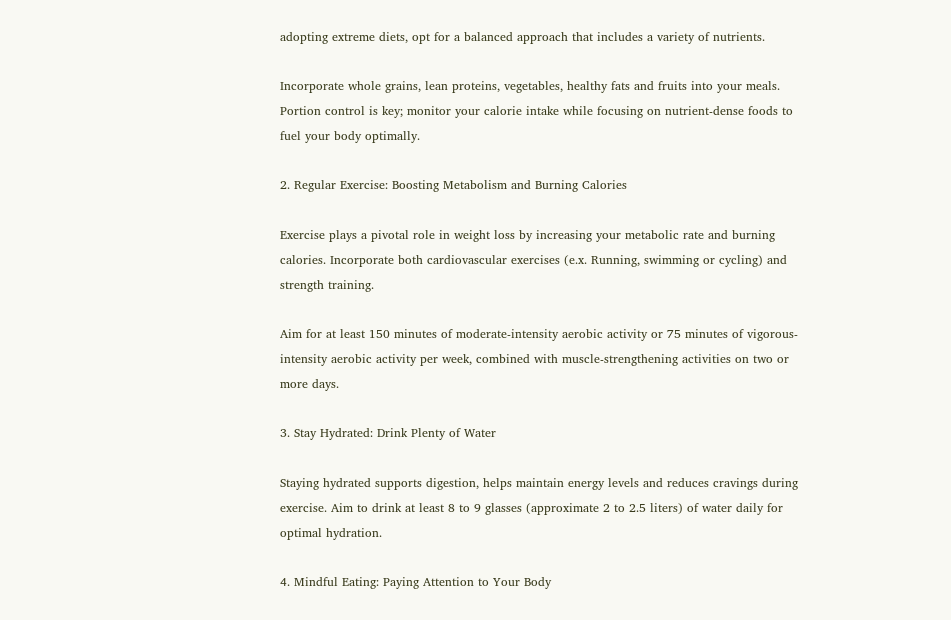adopting extreme diets, opt for a balanced approach that includes a variety of nutrients.

Incorporate whole grains, lean proteins, vegetables, healthy fats and fruits into your meals. Portion control is key; monitor your calorie intake while focusing on nutrient-dense foods to fuel your body optimally.

2. Regular Exercise: Boosting Metabolism and Burning Calories

Exercise plays a pivotal role in weight loss by increasing your metabolic rate and burning calories. Incorporate both cardiovascular exercises (e.x. Running, swimming or cycling) and strength training.

Aim for at least 150 minutes of moderate-intensity aerobic activity or 75 minutes of vigorous-intensity aerobic activity per week, combined with muscle-strengthening activities on two or more days.

3. Stay Hydrated: Drink Plenty of Water

Staying hydrated supports digestion, helps maintain energy levels and reduces cravings during exercise. Aim to drink at least 8 to 9 glasses (approximate 2 to 2.5 liters) of water daily for optimal hydration.

4. Mindful Eating: Paying Attention to Your Body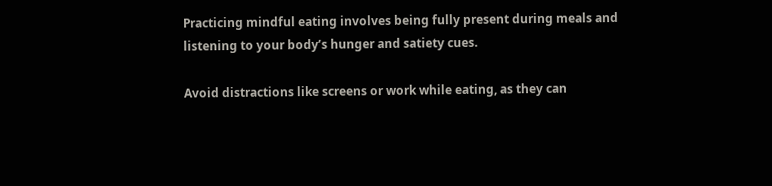Practicing mindful eating involves being fully present during meals and listening to your body’s hunger and satiety cues.

Avoid distractions like screens or work while eating, as they can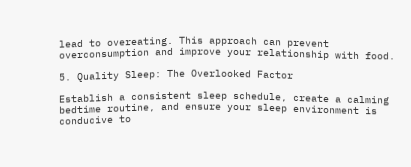lead to overeating. This approach can prevent overconsumption and improve your relationship with food.

5. Quality Sleep: The Overlooked Factor

Establish a consistent sleep schedule, create a calming bedtime routine, and ensure your sleep environment is conducive to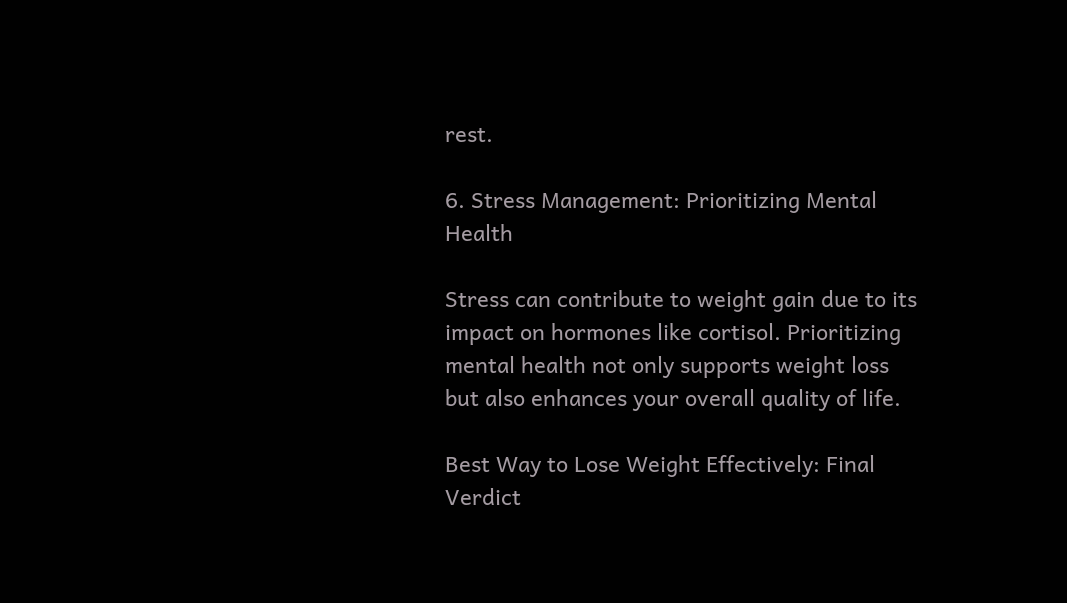rest.

6. Stress Management: Prioritizing Mental Health

Stress can contribute to weight gain due to its impact on hormones like cortisol. Prioritizing mental health not only supports weight loss but also enhances your overall quality of life.

Best Way to Lose Weight Effectively: Final Verdict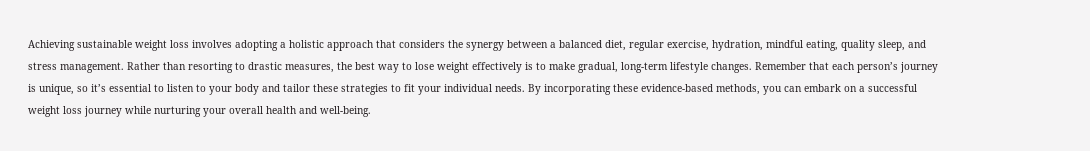Achieving sustainable weight loss involves adopting a holistic approach that considers the synergy between a balanced diet, regular exercise, hydration, mindful eating, quality sleep, and stress management. Rather than resorting to drastic measures, the best way to lose weight effectively is to make gradual, long-term lifestyle changes. Remember that each person’s journey is unique, so it’s essential to listen to your body and tailor these strategies to fit your individual needs. By incorporating these evidence-based methods, you can embark on a successful weight loss journey while nurturing your overall health and well-being.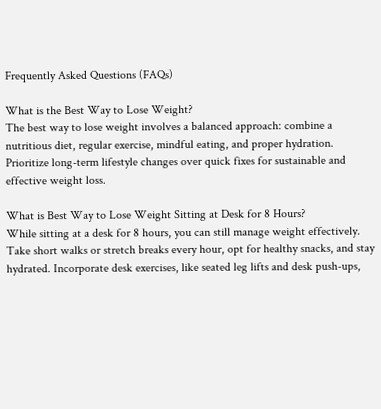Frequently Asked Questions (FAQs)

What is the Best Way to Lose Weight?
The best way to lose weight involves a balanced approach: combine a nutritious diet, regular exercise, mindful eating, and proper hydration. Prioritize long-term lifestyle changes over quick fixes for sustainable and effective weight loss.

What is Best Way to Lose Weight Sitting at Desk for 8 Hours?
While sitting at a desk for 8 hours, you can still manage weight effectively. Take short walks or stretch breaks every hour, opt for healthy snacks, and stay hydrated. Incorporate desk exercises, like seated leg lifts and desk push-ups,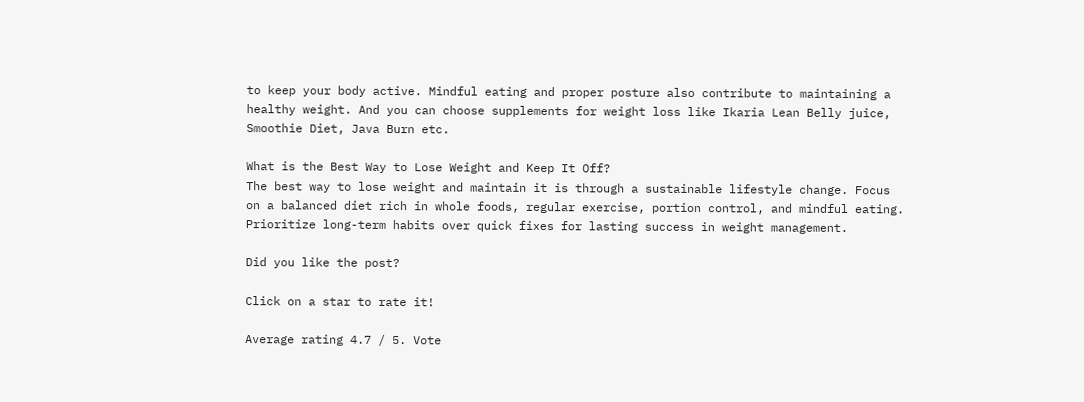to keep your body active. Mindful eating and proper posture also contribute to maintaining a healthy weight. And you can choose supplements for weight loss like Ikaria Lean Belly juice, Smoothie Diet, Java Burn etc.

What is the Best Way to Lose Weight and Keep It Off?
The best way to lose weight and maintain it is through a sustainable lifestyle change. Focus on a balanced diet rich in whole foods, regular exercise, portion control, and mindful eating. Prioritize long-term habits over quick fixes for lasting success in weight management.

Did you like the post?

Click on a star to rate it!

Average rating 4.7 / 5. Vote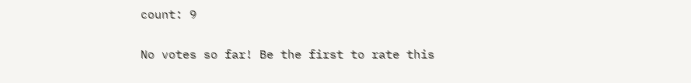count: 9

No votes so far! Be the first to rate this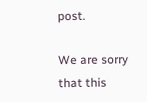post.

We are sorry that this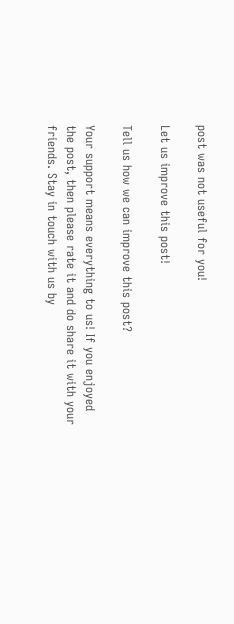post was not useful for you!

Let us improve this post!

Tell us how we can improve this post?

Your support means everything to us! If you enjoyed the post, then please rate it and do share it with your friends. Stay in touch with us by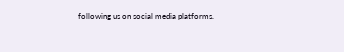following us on social media platforms.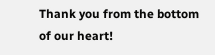Thank you from the bottom of our heart!